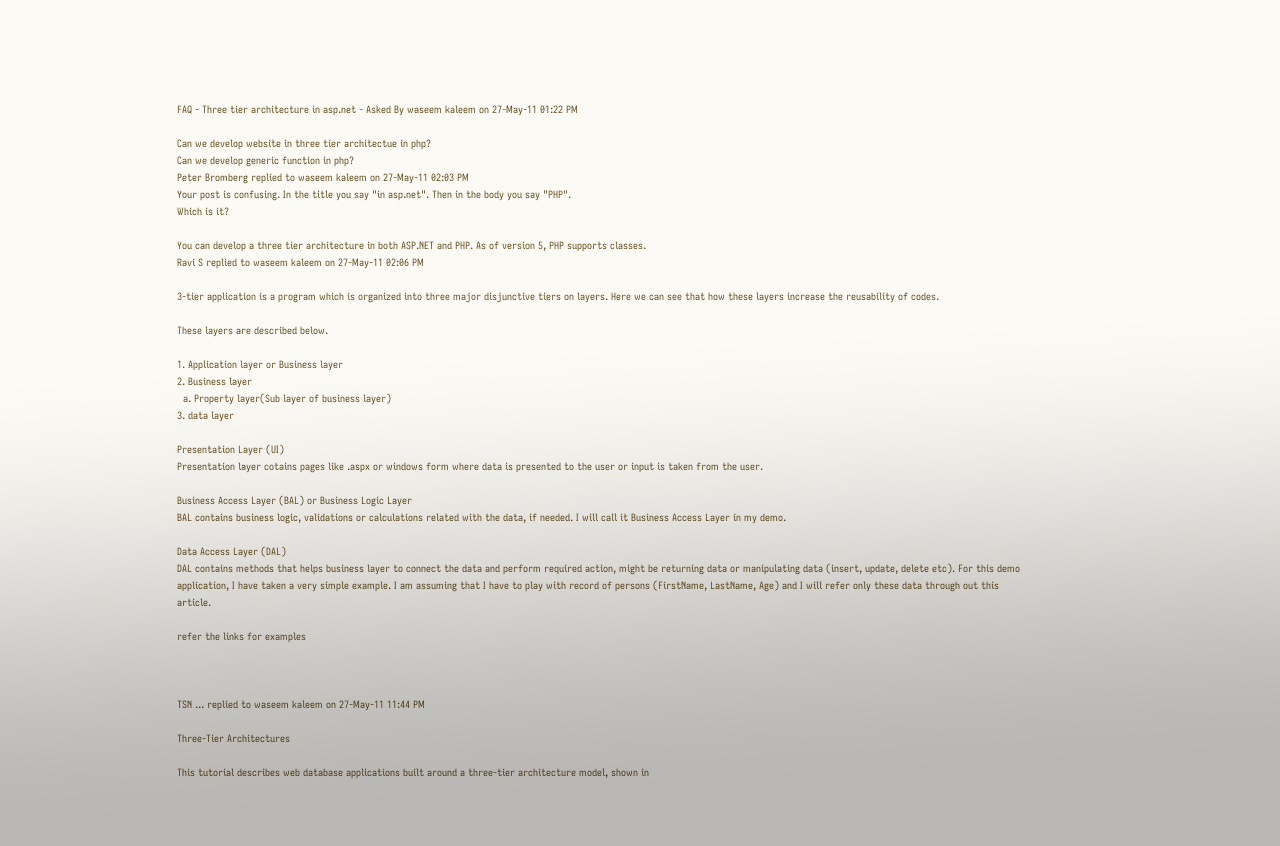FAQ - Three tier architecture in asp.net - Asked By waseem kaleem on 27-May-11 01:22 PM

Can we develop website in three tier architectue in php?
Can we develop generic function in php?
Peter Bromberg replied to waseem kaleem on 27-May-11 02:03 PM
Your post is confusing. In the title you say "in asp.net". Then in the body you say "PHP".
Which is it?

You can develop a three tier architecture in both ASP.NET and PHP. As of version 5, PHP supports classes.
Ravi S replied to waseem kaleem on 27-May-11 02:06 PM

3-tier application is a program which is organized into three major disjunctive tiers on layers. Here we can see that how these layers increase the reusability of codes.

These layers are described below.

1. Application layer or Business layer
2. Business layer
  a. Property layer(Sub layer of business layer)
3. data layer

Presentation Layer (UI)
Presentation layer cotains pages like .aspx or windows form where data is presented to the user or input is taken from the user.

Business Access Layer (BAL) or Business Logic Layer
BAL contains business logic, validations or calculations related with the data, if needed. I will call it Business Access Layer in my demo.

Data Access Layer (DAL)
DAL contains methods that helps business layer to connect the data and perform required action, might be returning data or manipulating data (insert, update, delete etc). For this demo application, I have taken a very simple example. I am assuming that I have to play with record of persons (FirstName, LastName, Age) and I will refer only these data through out this article.

refer the links for examples



TSN ... replied to waseem kaleem on 27-May-11 11:44 PM

Three-Tier Architectures

This tutorial describes web database applications built around a three-tier architecture model, shown in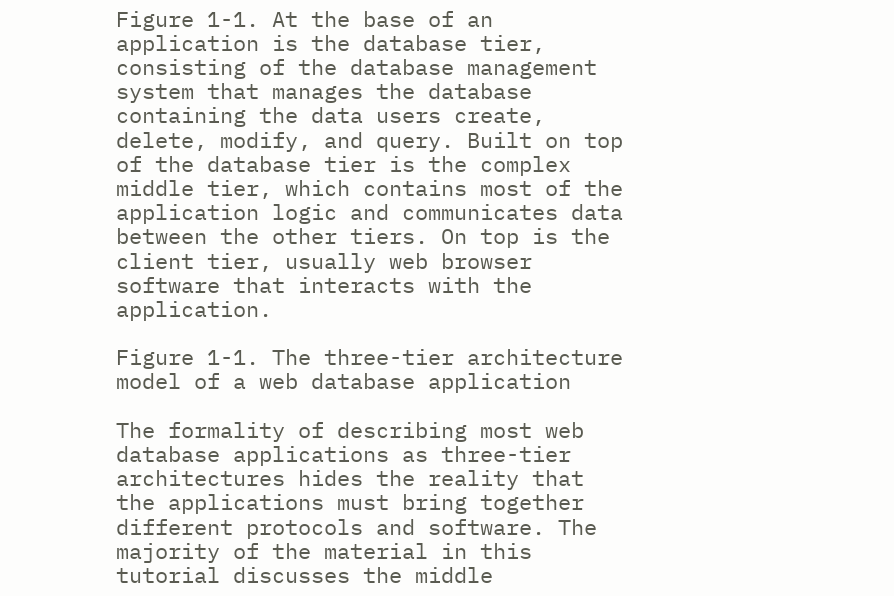Figure 1-1. At the base of an application is the database tier, consisting of the database management system that manages the database containing the data users create, delete, modify, and query. Built on top of the database tier is the complex middle tier, which contains most of the application logic and communicates data between the other tiers. On top is the client tier, usually web browser software that interacts with the application.

Figure 1-1. The three-tier architecture model of a web database application

The formality of describing most web database applications as three-tier architectures hides the reality that the applications must bring together different protocols and software. The majority of the material in this tutorial discusses the middle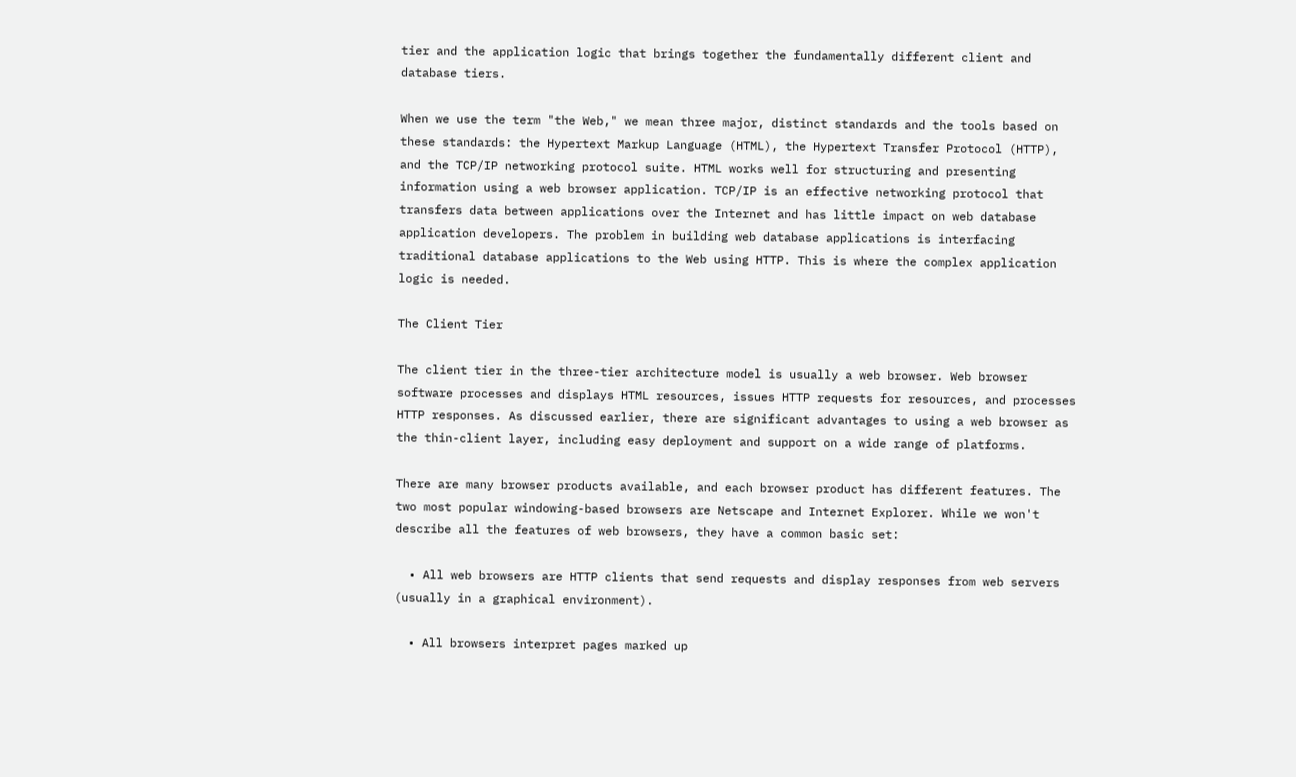tier and the application logic that brings together the fundamentally different client and database tiers.

When we use the term "the Web," we mean three major, distinct standards and the tools based on these standards: the Hypertext Markup Language (HTML), the Hypertext Transfer Protocol (HTTP), and the TCP/IP networking protocol suite. HTML works well for structuring and presenting information using a web browser application. TCP/IP is an effective networking protocol that transfers data between applications over the Internet and has little impact on web database application developers. The problem in building web database applications is interfacing traditional database applications to the Web using HTTP. This is where the complex application logic is needed.

The Client Tier

The client tier in the three-tier architecture model is usually a web browser. Web browser software processes and displays HTML resources, issues HTTP requests for resources, and processes HTTP responses. As discussed earlier, there are significant advantages to using a web browser as the thin-client layer, including easy deployment and support on a wide range of platforms.

There are many browser products available, and each browser product has different features. The two most popular windowing-based browsers are Netscape and Internet Explorer. While we won't describe all the features of web browsers, they have a common basic set:

  • All web browsers are HTTP clients that send requests and display responses from web servers (usually in a graphical environment).

  • All browsers interpret pages marked up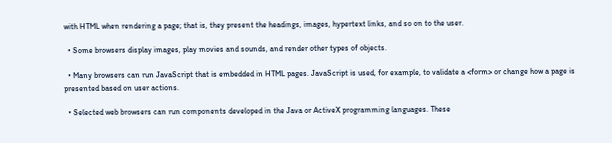with HTML when rendering a page; that is, they present the headings, images, hypertext links, and so on to the user.

  • Some browsers display images, play movies and sounds, and render other types of objects.

  • Many browsers can run JavaScript that is embedded in HTML pages. JavaScript is used, for example, to validate a <form> or change how a page is presented based on user actions.

  • Selected web browsers can run components developed in the Java or ActiveX programming languages. These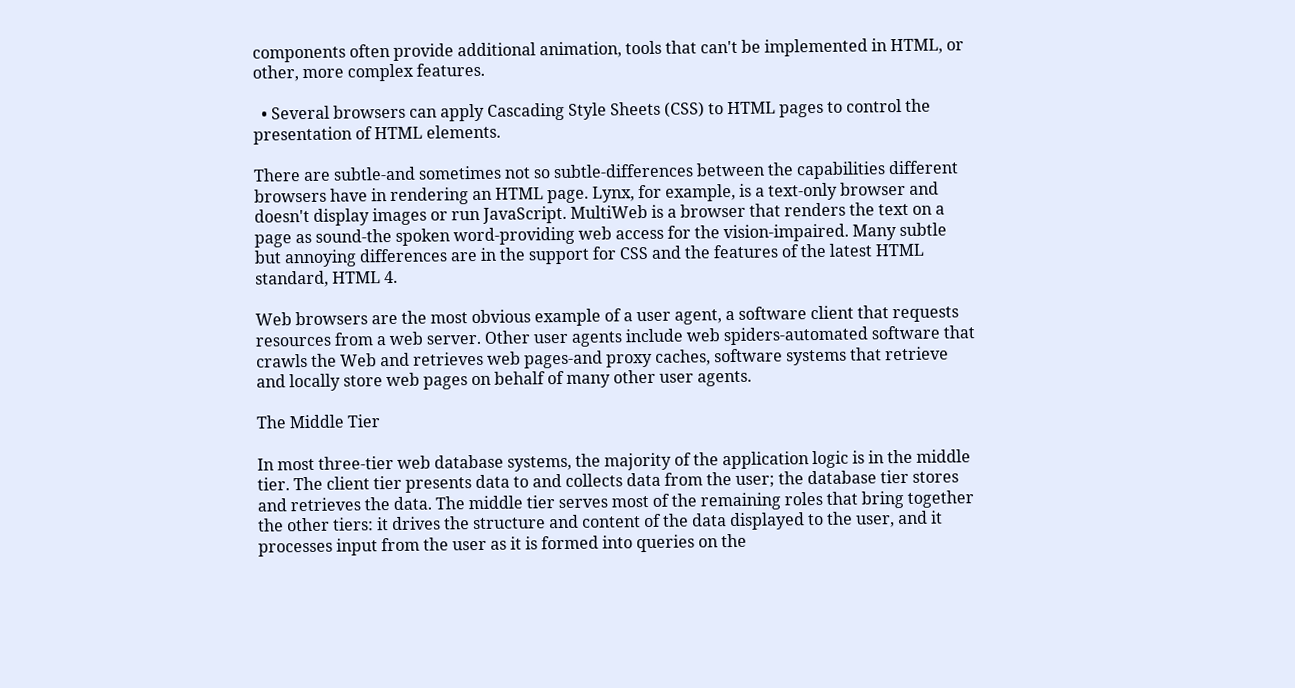components often provide additional animation, tools that can't be implemented in HTML, or other, more complex features.

  • Several browsers can apply Cascading Style Sheets (CSS) to HTML pages to control the presentation of HTML elements.

There are subtle-and sometimes not so subtle-differences between the capabilities different browsers have in rendering an HTML page. Lynx, for example, is a text-only browser and doesn't display images or run JavaScript. MultiWeb is a browser that renders the text on a page as sound-the spoken word-providing web access for the vision-impaired. Many subtle but annoying differences are in the support for CSS and the features of the latest HTML standard, HTML 4.

Web browsers are the most obvious example of a user agent, a software client that requests resources from a web server. Other user agents include web spiders-automated software that crawls the Web and retrieves web pages-and proxy caches, software systems that retrieve and locally store web pages on behalf of many other user agents.

The Middle Tier

In most three-tier web database systems, the majority of the application logic is in the middle tier. The client tier presents data to and collects data from the user; the database tier stores and retrieves the data. The middle tier serves most of the remaining roles that bring together the other tiers: it drives the structure and content of the data displayed to the user, and it processes input from the user as it is formed into queries on the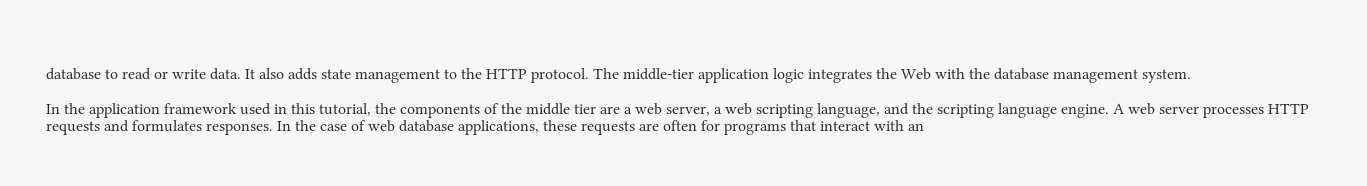database to read or write data. It also adds state management to the HTTP protocol. The middle-tier application logic integrates the Web with the database management system.

In the application framework used in this tutorial, the components of the middle tier are a web server, a web scripting language, and the scripting language engine. A web server processes HTTP requests and formulates responses. In the case of web database applications, these requests are often for programs that interact with an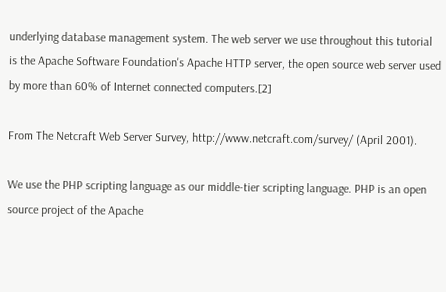underlying database management system. The web server we use throughout this tutorial is the Apache Software Foundation's Apache HTTP server, the open source web server used by more than 60% of Internet connected computers.[2]

From The Netcraft Web Server Survey, http://www.netcraft.com/survey/ (April 2001).

We use the PHP scripting language as our middle-tier scripting language. PHP is an open source project of the Apache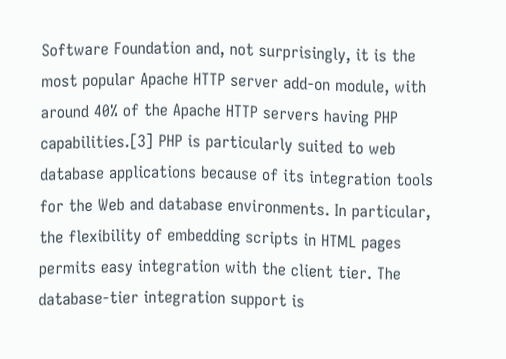Software Foundation and, not surprisingly, it is the most popular Apache HTTP server add-on module, with around 40% of the Apache HTTP servers having PHP capabilities.[3] PHP is particularly suited to web database applications because of its integration tools for the Web and database environments. In particular, the flexibility of embedding scripts in HTML pages permits easy integration with the client tier. The database-tier integration support is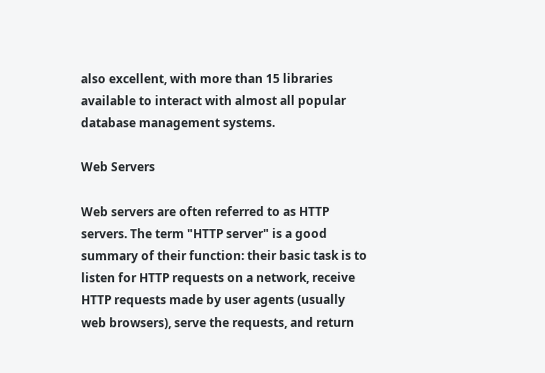also excellent, with more than 15 libraries available to interact with almost all popular database management systems.

Web Servers

Web servers are often referred to as HTTP servers. The term "HTTP server" is a good summary of their function: their basic task is to listen for HTTP requests on a network, receive HTTP requests made by user agents (usually web browsers), serve the requests, and return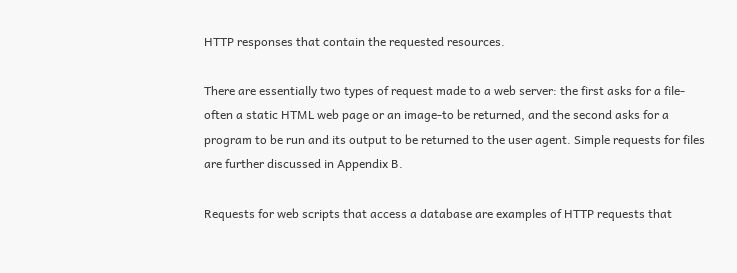HTTP responses that contain the requested resources.

There are essentially two types of request made to a web server: the first asks for a file-often a static HTML web page or an image-to be returned, and the second asks for a program to be run and its output to be returned to the user agent. Simple requests for files are further discussed in Appendix B.

Requests for web scripts that access a database are examples of HTTP requests that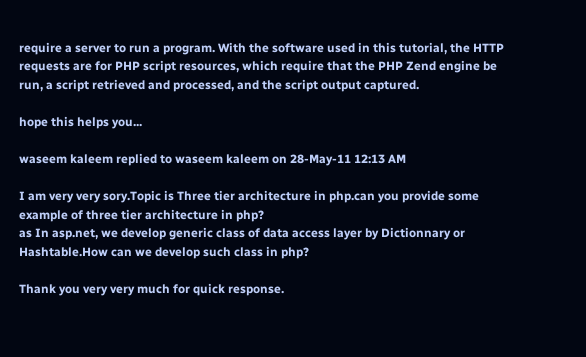require a server to run a program. With the software used in this tutorial, the HTTP requests are for PHP script resources, which require that the PHP Zend engine be run, a script retrieved and processed, and the script output captured.

hope this helps you...

waseem kaleem replied to waseem kaleem on 28-May-11 12:13 AM

I am very very sory.Topic is Three tier architecture in php.can you provide some example of three tier architecture in php?
as In asp.net, we develop generic class of data access layer by Dictionnary or Hashtable.How can we develop such class in php?

Thank you very very much for quick response.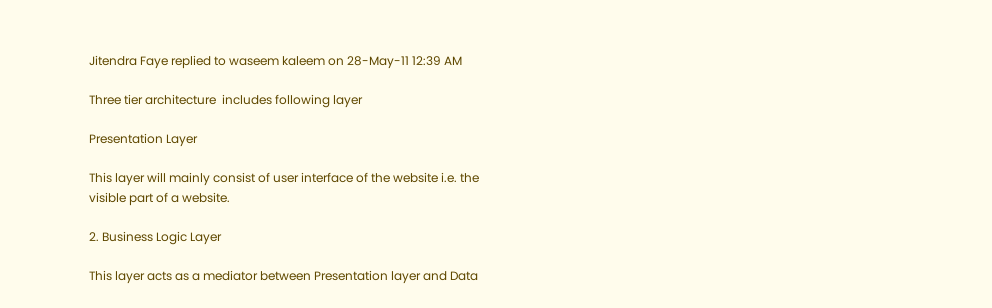Jitendra Faye replied to waseem kaleem on 28-May-11 12:39 AM

Three tier architecture  includes following layer

Presentation Layer

This layer will mainly consist of user interface of the website i.e. the visible part of a website.

2. Business Logic Layer

This layer acts as a mediator between Presentation layer and Data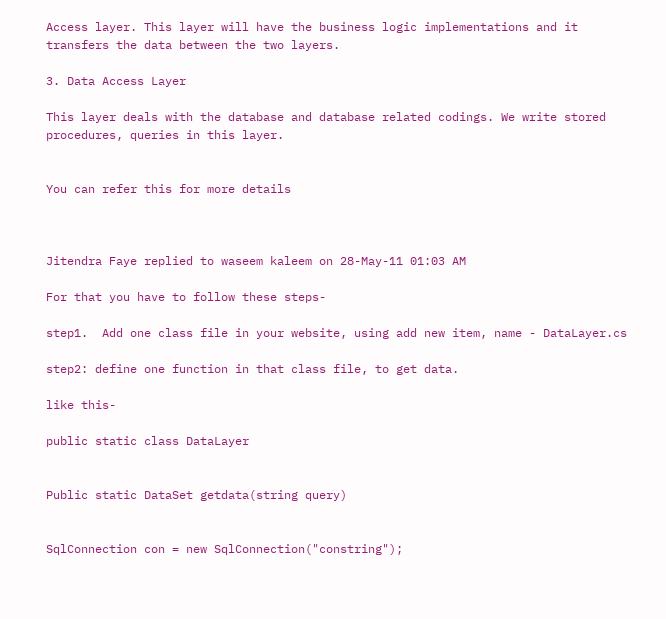Access layer. This layer will have the business logic implementations and it transfers the data between the two layers.

3. Data Access Layer

This layer deals with the database and database related codings. We write stored procedures, queries in this layer.


You can refer this for more details



Jitendra Faye replied to waseem kaleem on 28-May-11 01:03 AM

For that you have to follow these steps-

step1.  Add one class file in your website, using add new item, name - DataLayer.cs

step2: define one function in that class file, to get data.

like this-

public static class DataLayer


Public static DataSet getdata(string query)


SqlConnection con = new SqlConnection("constring");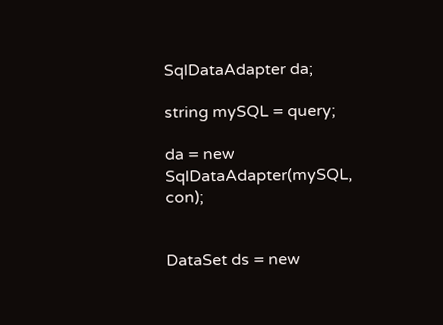SqlDataAdapter da;

string mySQL = query;

da = new SqlDataAdapter(mySQL, con);


DataSet ds = new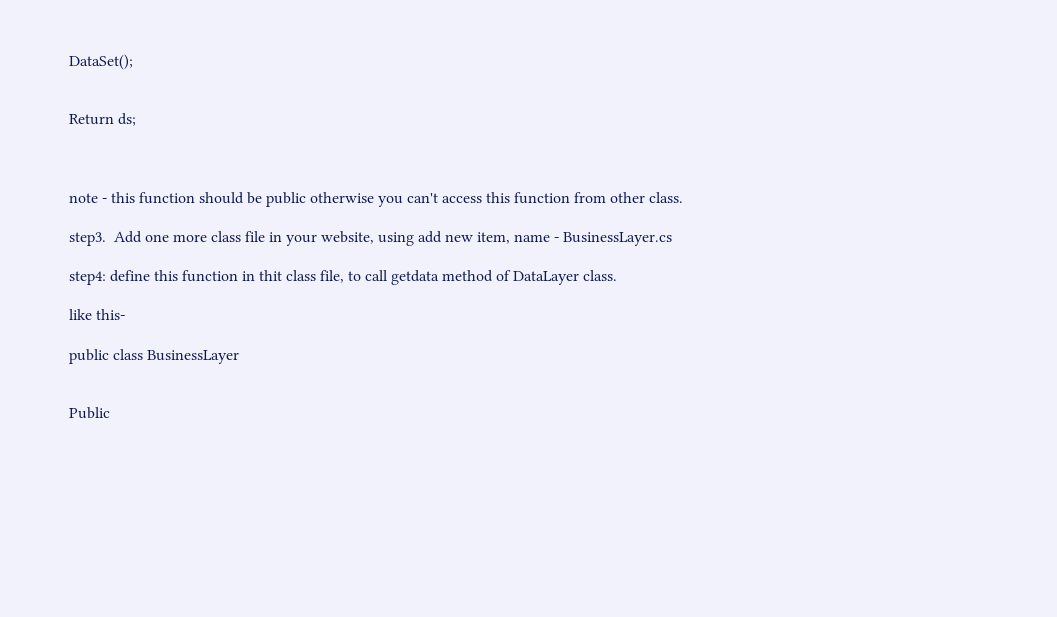DataSet();


Return ds;



note - this function should be public otherwise you can't access this function from other class.

step3.  Add one more class file in your website, using add new item, name - BusinessLayer.cs

step4: define this function in thit class file, to call getdata method of DataLayer class.

like this-

public class BusinessLayer


Public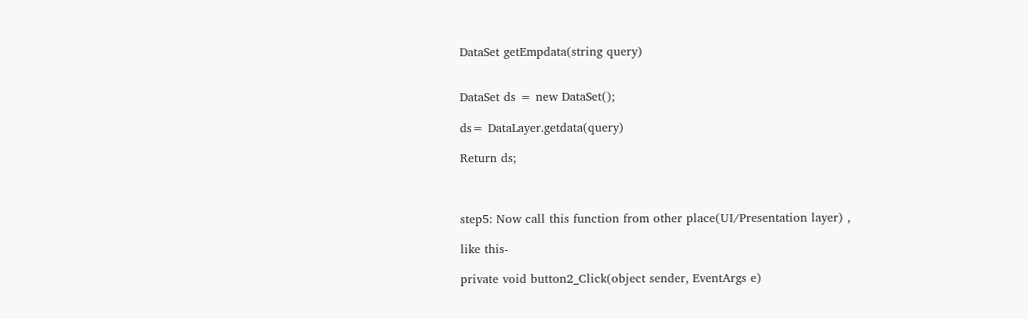DataSet getEmpdata(string query)


DataSet ds = new DataSet();

ds= DataLayer.getdata(query)

Return ds;



step5: Now call this function from other place(UI/Presentation layer) ,

like this-

private void button2_Click(object sender, EventArgs e)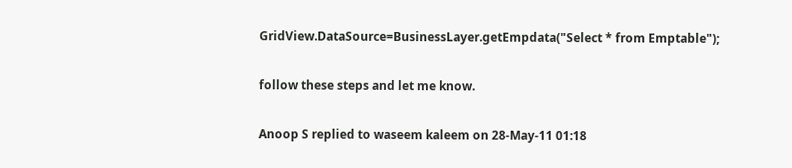GridView.DataSource=BusinessLayer.getEmpdata("Select * from Emptable");

follow these steps and let me know.

Anoop S replied to waseem kaleem on 28-May-11 01:18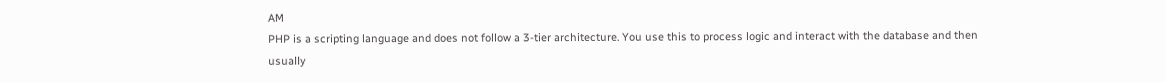AM
PHP is a scripting language and does not follow a 3-tier architecture. You use this to process logic and interact with the database and then usually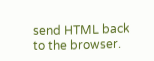send HTML back to the browser.